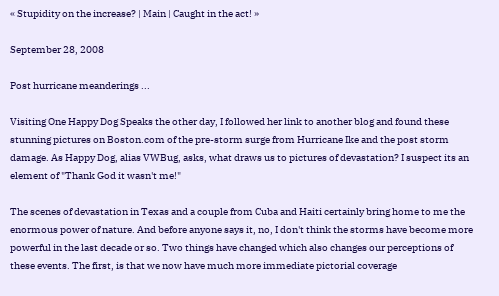« Stupidity on the increase? | Main | Caught in the act! »

September 28, 2008

Post hurricane meanderings ...

Visiting One Happy Dog Speaks the other day, I followed her link to another blog and found these stunning pictures on Boston.com of the pre-storm surge from Hurricane Ike and the post storm damage. As Happy Dog, alias VWBug, asks, what draws us to pictures of devastation? I suspect its an element of "Thank God it wasn't me!"

The scenes of devastation in Texas and a couple from Cuba and Haiti certainly bring home to me the enormous power of nature. And before anyone says it, no, I don't think the storms have become more powerful in the last decade or so. Two things have changed which also changes our perceptions of these events. The first, is that we now have much more immediate pictorial coverage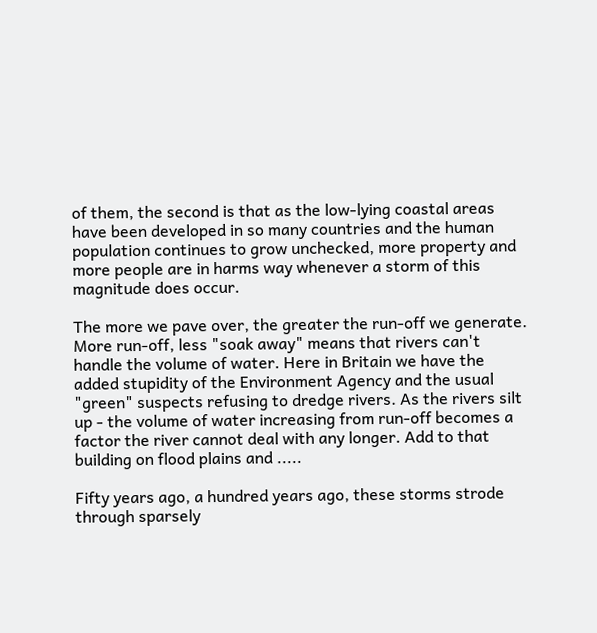of them, the second is that as the low-lying coastal areas have been developed in so many countries and the human population continues to grow unchecked, more property and more people are in harms way whenever a storm of this magnitude does occur.

The more we pave over, the greater the run-off we generate. More run-off, less "soak away" means that rivers can't handle the volume of water. Here in Britain we have the added stupidity of the Environment Agency and the usual "green" suspects refusing to dredge rivers. As the rivers silt up - the volume of water increasing from run-off becomes a factor the river cannot deal with any longer. Add to that building on flood plains and .....

Fifty years ago, a hundred years ago, these storms strode through sparsely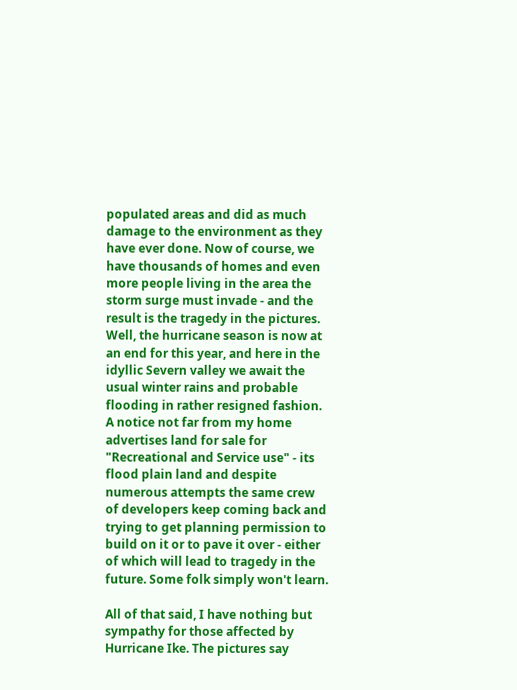populated areas and did as much damage to the environment as they have ever done. Now of course, we have thousands of homes and even more people living in the area the storm surge must invade - and the result is the tragedy in the pictures. Well, the hurricane season is now at an end for this year, and here in the idyllic Severn valley we await the usual winter rains and probable flooding in rather resigned fashion. A notice not far from my home advertises land for sale for "Recreational and Service use" - its flood plain land and despite numerous attempts the same crew of developers keep coming back and trying to get planning permission to build on it or to pave it over - either of which will lead to tragedy in the future. Some folk simply won't learn.

All of that said, I have nothing but sympathy for those affected by Hurricane Ike. The pictures say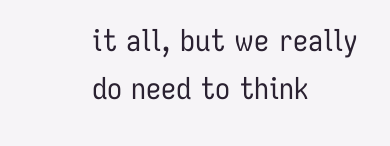it all, but we really do need to think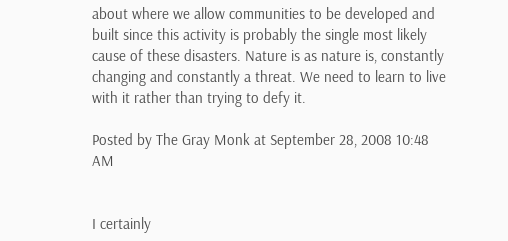about where we allow communities to be developed and built since this activity is probably the single most likely cause of these disasters. Nature is as nature is, constantly changing and constantly a threat. We need to learn to live with it rather than trying to defy it.

Posted by The Gray Monk at September 28, 2008 10:48 AM


I certainly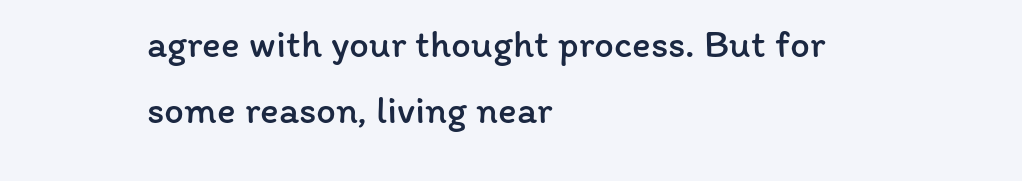agree with your thought process. But for some reason, living near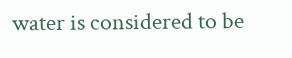water is considered to be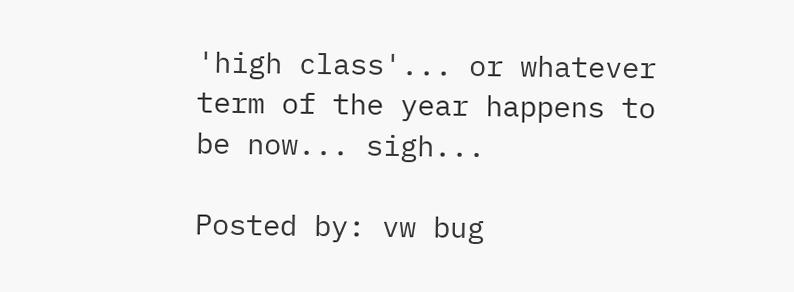'high class'... or whatever term of the year happens to be now... sigh...

Posted by: vw bug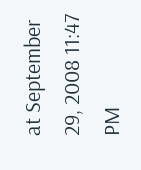at September 29, 2008 11:47 PM